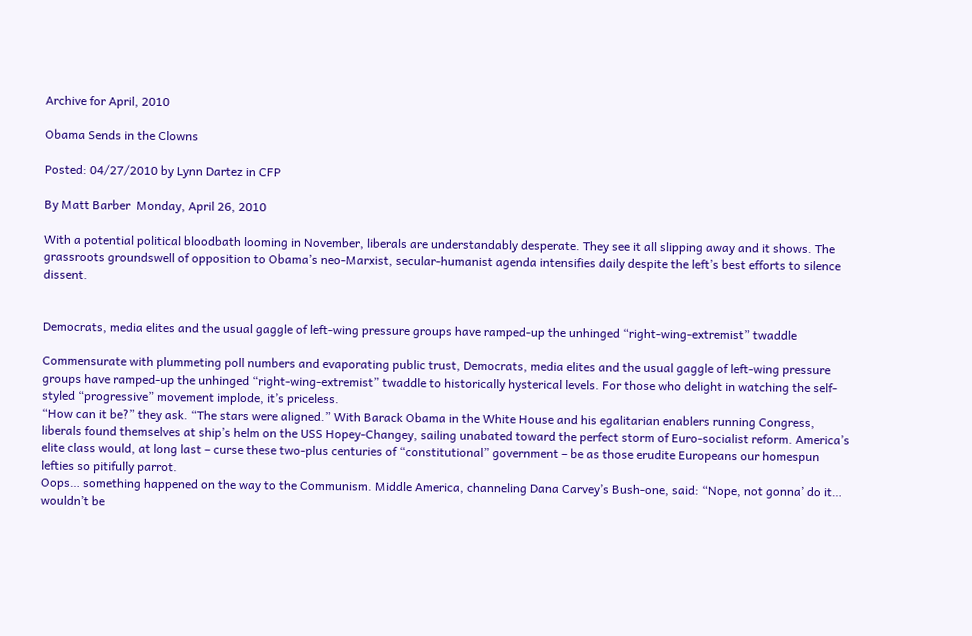Archive for April, 2010

Obama Sends in the Clowns

Posted: 04/27/2010 by Lynn Dartez in CFP

By Matt Barber  Monday, April 26, 2010

With a potential political bloodbath looming in November, liberals are understandably desperate. They see it all slipping away and it shows. The grassroots groundswell of opposition to Obama’s neo-Marxist, secular-humanist agenda intensifies daily despite the left’s best efforts to silence dissent.


Democrats, media elites and the usual gaggle of left-wing pressure groups have ramped-up the unhinged “right-wing-extremist” twaddle

Commensurate with plummeting poll numbers and evaporating public trust, Democrats, media elites and the usual gaggle of left-wing pressure groups have ramped-up the unhinged “right-wing-extremist” twaddle to historically hysterical levels. For those who delight in watching the self-styled “progressive” movement implode, it’s priceless.
“How can it be?” they ask. “The stars were aligned.” With Barack Obama in the White House and his egalitarian enablers running Congress, liberals found themselves at ship’s helm on the USS Hopey-Changey, sailing unabated toward the perfect storm of Euro-socialist reform. America’s elite class would, at long last – curse these two-plus centuries of “constitutional” government – be as those erudite Europeans our homespun lefties so pitifully parrot.
Oops… something happened on the way to the Communism. Middle America, channeling Dana Carvey’s Bush-one, said: “Nope, not gonna’ do it… wouldn’t be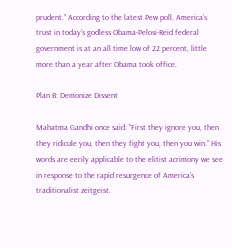prudent.” According to the latest Pew poll, America’s trust in today’s godless Obama-Pelosi-Reid federal government is at an all time low of 22 percent, little more than a year after Obama took office.

Plan B: Demonize Dissent

Mahatma Gandhi once said: “First they ignore you, then they ridicule you, then they fight you, then you win.” His words are eerily applicable to the elitist acrimony we see in response to the rapid resurgence of America’s traditionalist zeitgeist.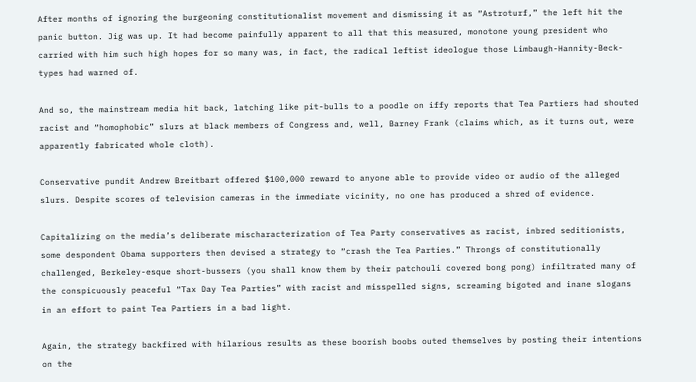After months of ignoring the burgeoning constitutionalist movement and dismissing it as “Astroturf,” the left hit the panic button. Jig was up. It had become painfully apparent to all that this measured, monotone young president who carried with him such high hopes for so many was, in fact, the radical leftist ideologue those Limbaugh-Hannity-Beck-types had warned of.

And so, the mainstream media hit back, latching like pit-bulls to a poodle on iffy reports that Tea Partiers had shouted racist and “homophobic” slurs at black members of Congress and, well, Barney Frank (claims which, as it turns out, were apparently fabricated whole cloth).

Conservative pundit Andrew Breitbart offered $100,000 reward to anyone able to provide video or audio of the alleged slurs. Despite scores of television cameras in the immediate vicinity, no one has produced a shred of evidence.

Capitalizing on the media’s deliberate mischaracterization of Tea Party conservatives as racist, inbred seditionists, some despondent Obama supporters then devised a strategy to “crash the Tea Parties.” Throngs of constitutionally challenged, Berkeley-esque short-bussers (you shall know them by their patchouli covered bong pong) infiltrated many of the conspicuously peaceful “Tax Day Tea Parties” with racist and misspelled signs, screaming bigoted and inane slogans in an effort to paint Tea Partiers in a bad light.

Again, the strategy backfired with hilarious results as these boorish boobs outed themselves by posting their intentions on the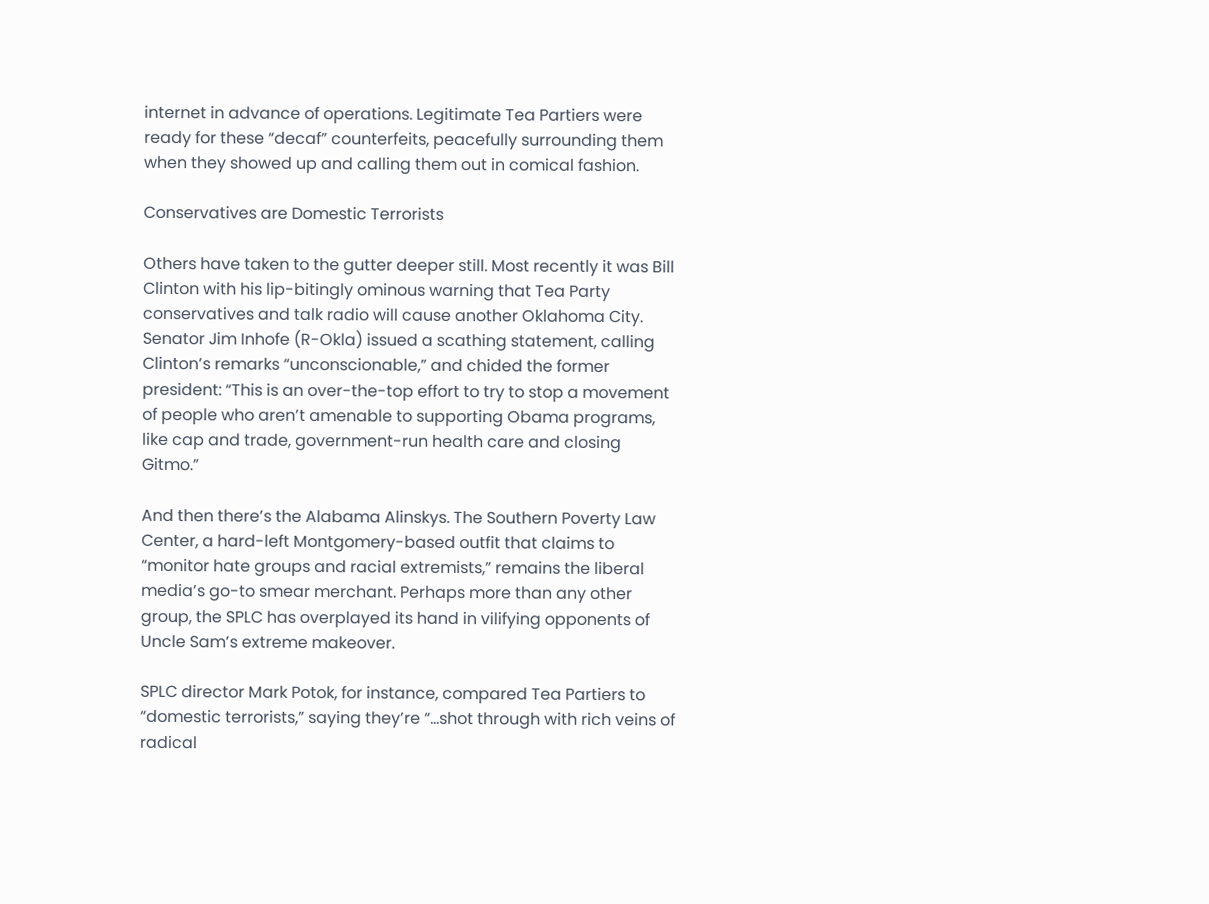internet in advance of operations. Legitimate Tea Partiers were ready for these “decaf” counterfeits, peacefully surrounding them when they showed up and calling them out in comical fashion.

Conservatives are Domestic Terrorists

Others have taken to the gutter deeper still. Most recently it was Bill Clinton with his lip-bitingly ominous warning that Tea Party conservatives and talk radio will cause another Oklahoma City. Senator Jim Inhofe (R-Okla) issued a scathing statement, calling Clinton’s remarks “unconscionable,” and chided the former president: “This is an over-the-top effort to try to stop a movement of people who aren’t amenable to supporting Obama programs, like cap and trade, government-run health care and closing Gitmo.”

And then there’s the Alabama Alinskys. The Southern Poverty Law Center, a hard-left Montgomery-based outfit that claims to “monitor hate groups and racial extremists,” remains the liberal media’s go-to smear merchant. Perhaps more than any other group, the SPLC has overplayed its hand in vilifying opponents of Uncle Sam’s extreme makeover.

SPLC director Mark Potok, for instance, compared Tea Partiers to “domestic terrorists,” saying they’re “…shot through with rich veins of radical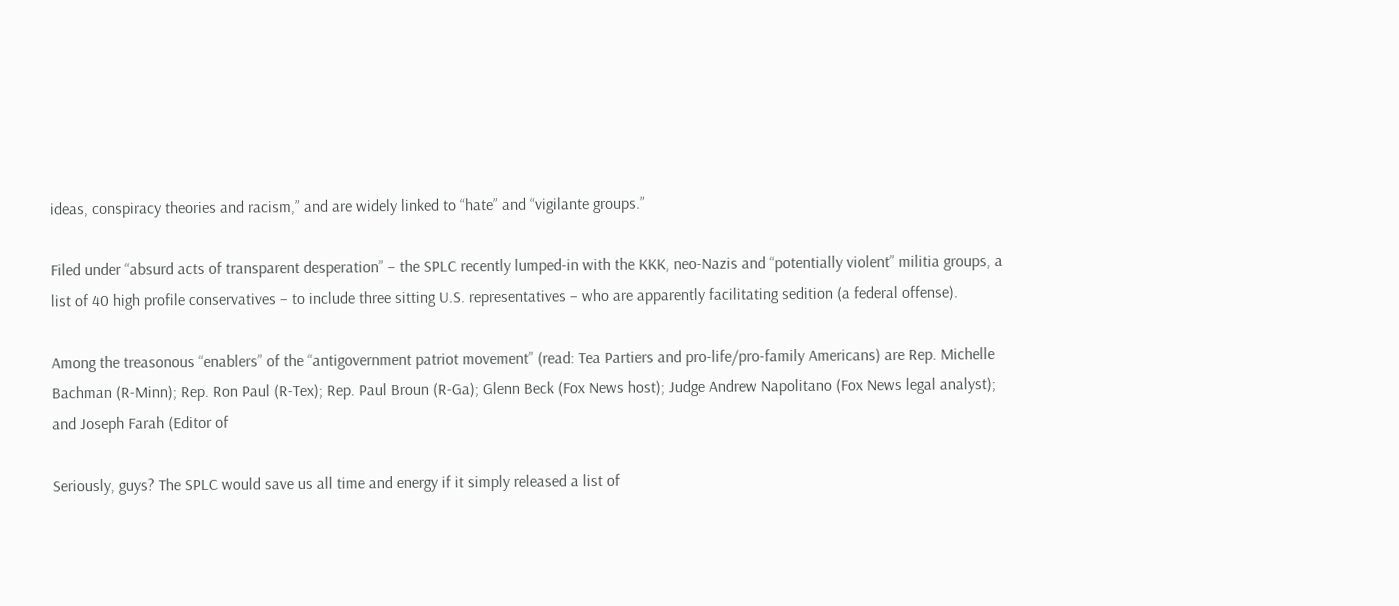ideas, conspiracy theories and racism,” and are widely linked to “hate” and “vigilante groups.”

Filed under “absurd acts of transparent desperation” – the SPLC recently lumped-in with the KKK, neo-Nazis and “potentially violent” militia groups, a list of 40 high profile conservatives – to include three sitting U.S. representatives – who are apparently facilitating sedition (a federal offense).

Among the treasonous “enablers” of the “antigovernment patriot movement” (read: Tea Partiers and pro-life/pro-family Americans) are Rep. Michelle Bachman (R-Minn); Rep. Ron Paul (R-Tex); Rep. Paul Broun (R-Ga); Glenn Beck (Fox News host); Judge Andrew Napolitano (Fox News legal analyst); and Joseph Farah (Editor of

Seriously, guys? The SPLC would save us all time and energy if it simply released a list of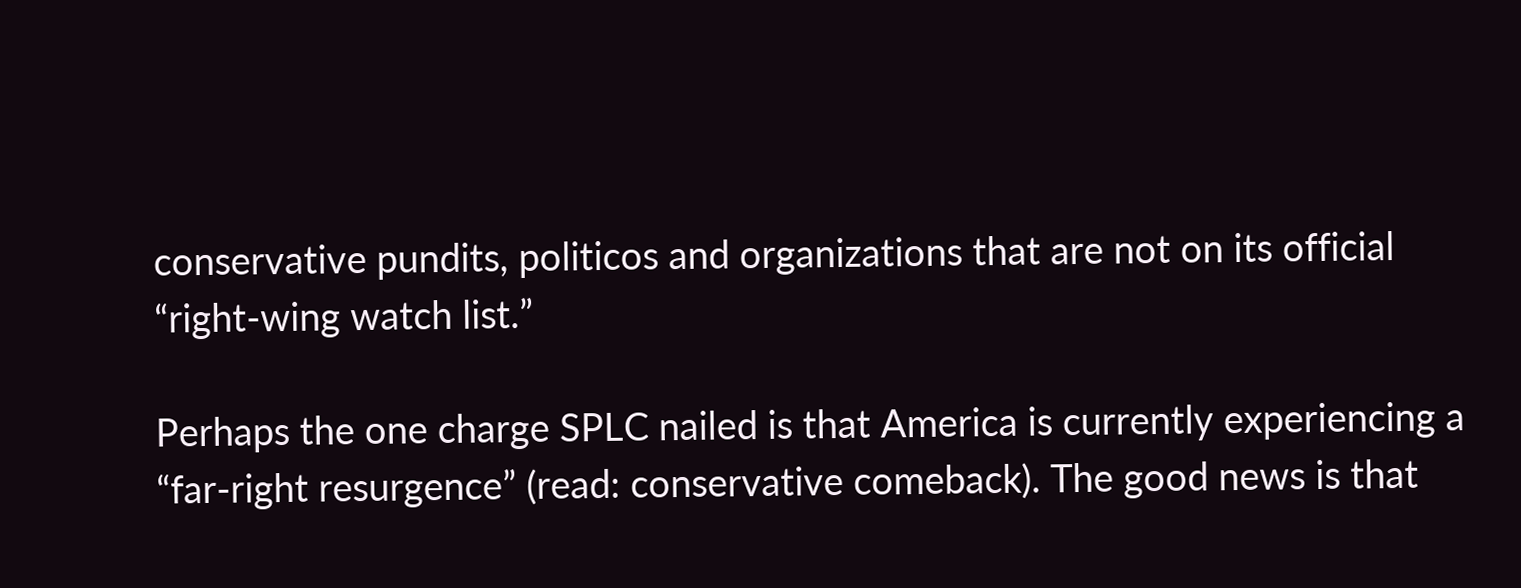conservative pundits, politicos and organizations that are not on its official “right-wing watch list.”

Perhaps the one charge SPLC nailed is that America is currently experiencing a “far-right resurgence” (read: conservative comeback). The good news is that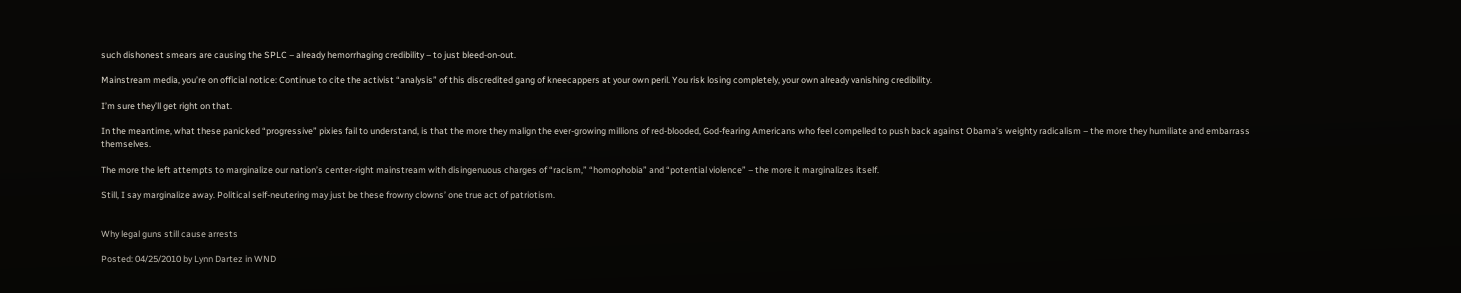such dishonest smears are causing the SPLC – already hemorrhaging credibility – to just bleed-on-out.

Mainstream media, you’re on official notice: Continue to cite the activist “analysis” of this discredited gang of kneecappers at your own peril. You risk losing completely, your own already vanishing credibility.

I’m sure they’ll get right on that.

In the meantime, what these panicked “progressive” pixies fail to understand, is that the more they malign the ever-growing millions of red-blooded, God-fearing Americans who feel compelled to push back against Obama’s weighty radicalism – the more they humiliate and embarrass themselves.

The more the left attempts to marginalize our nation’s center-right mainstream with disingenuous charges of “racism,” “homophobia” and “potential violence” – the more it marginalizes itself.

Still, I say marginalize away. Political self-neutering may just be these frowny clowns’ one true act of patriotism.


Why legal guns still cause arrests

Posted: 04/25/2010 by Lynn Dartez in WND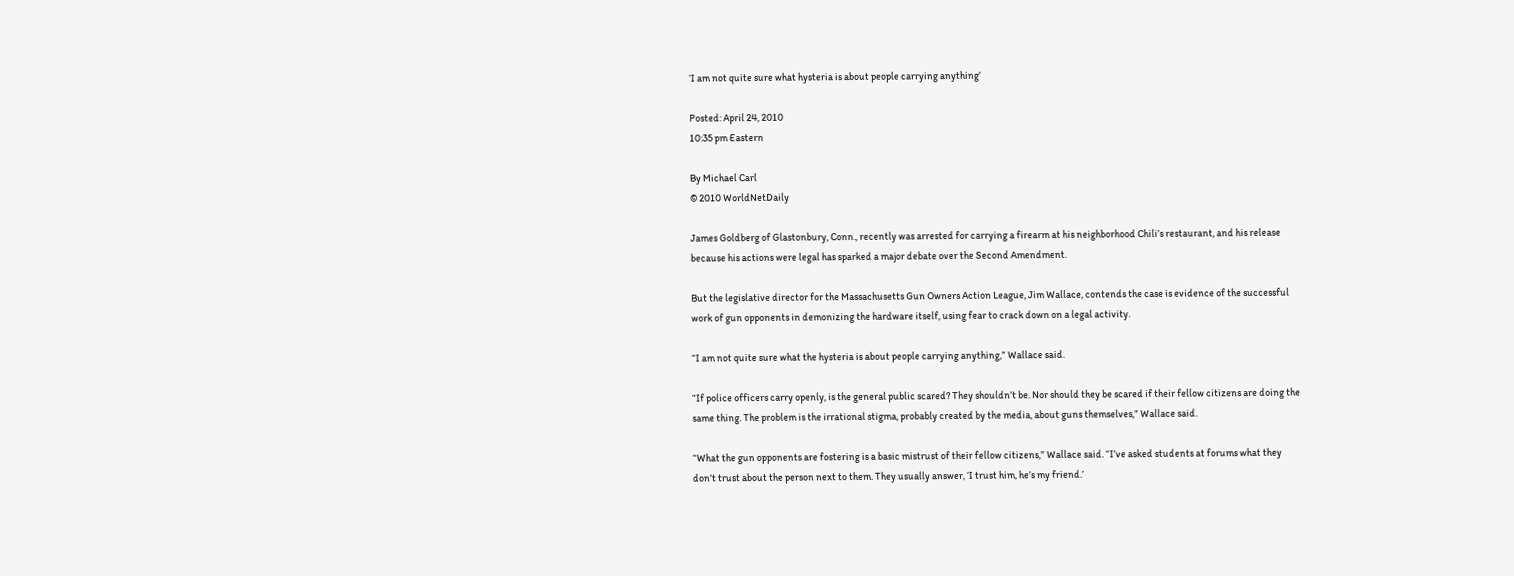‘I am not quite sure what hysteria is about people carrying anything’

Posted: April 24, 2010
10:35 pm Eastern

By Michael Carl
© 2010 WorldNetDaily

James Goldberg of Glastonbury, Conn., recently was arrested for carrying a firearm at his neighborhood Chili’s restaurant, and his release because his actions were legal has sparked a major debate over the Second Amendment.

But the legislative director for the Massachusetts Gun Owners Action League, Jim Wallace, contends the case is evidence of the successful work of gun opponents in demonizing the hardware itself, using fear to crack down on a legal activity.

“I am not quite sure what the hysteria is about people carrying anything,” Wallace said.

“If police officers carry openly, is the general public scared? They shouldn’t be. Nor should they be scared if their fellow citizens are doing the same thing. The problem is the irrational stigma, probably created by the media, about guns themselves,” Wallace said.

“What the gun opponents are fostering is a basic mistrust of their fellow citizens,” Wallace said. “I’ve asked students at forums what they don’t trust about the person next to them. They usually answer, ‘I trust him, he’s my friend.’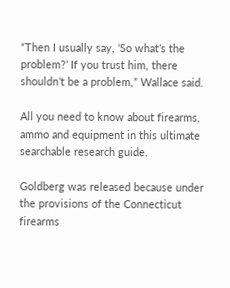“Then I usually say, ‘So what’s the problem?’ If you trust him, there shouldn’t be a problem,” Wallace said.

All you need to know about firearms, ammo and equipment in this ultimate searchable research guide.

Goldberg was released because under the provisions of the Connecticut firearms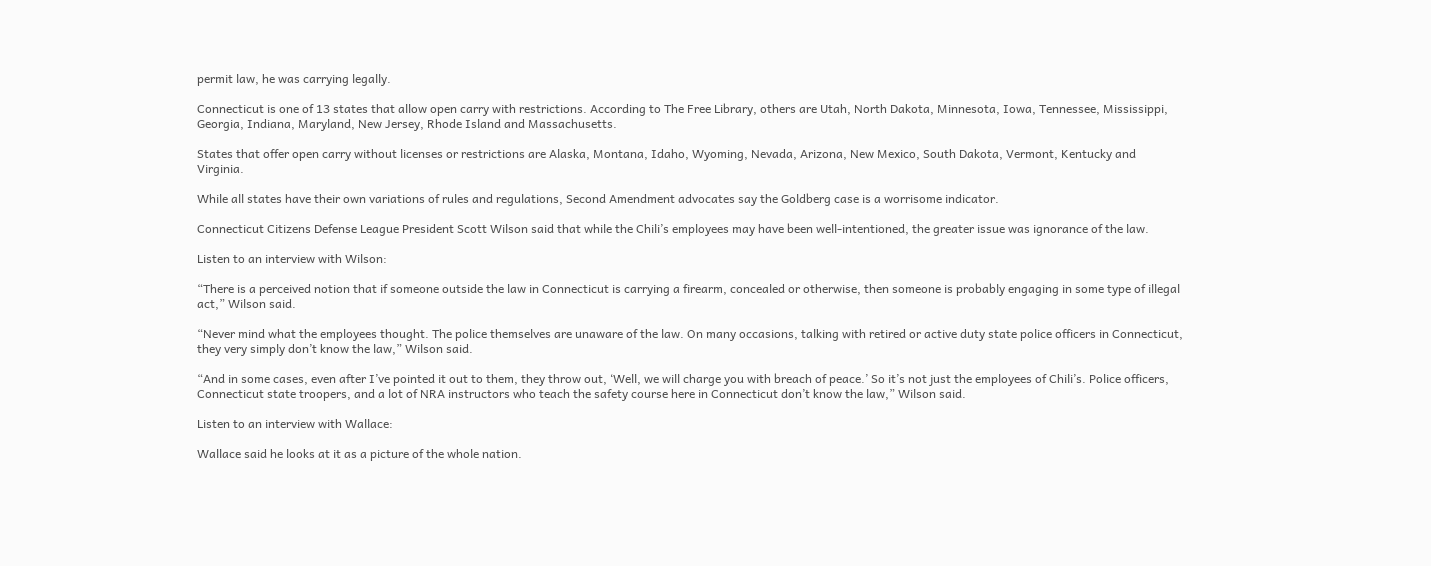permit law, he was carrying legally.

Connecticut is one of 13 states that allow open carry with restrictions. According to The Free Library, others are Utah, North Dakota, Minnesota, Iowa, Tennessee, Mississippi, Georgia, Indiana, Maryland, New Jersey, Rhode Island and Massachusetts.

States that offer open carry without licenses or restrictions are Alaska, Montana, Idaho, Wyoming, Nevada, Arizona, New Mexico, South Dakota, Vermont, Kentucky and Virginia.

While all states have their own variations of rules and regulations, Second Amendment advocates say the Goldberg case is a worrisome indicator.

Connecticut Citizens Defense League President Scott Wilson said that while the Chili’s employees may have been well-intentioned, the greater issue was ignorance of the law.

Listen to an interview with Wilson:

“There is a perceived notion that if someone outside the law in Connecticut is carrying a firearm, concealed or otherwise, then someone is probably engaging in some type of illegal act,” Wilson said.

“Never mind what the employees thought. The police themselves are unaware of the law. On many occasions, talking with retired or active duty state police officers in Connecticut, they very simply don’t know the law,” Wilson said.

“And in some cases, even after I’ve pointed it out to them, they throw out, ‘Well, we will charge you with breach of peace.’ So it’s not just the employees of Chili’s. Police officers, Connecticut state troopers, and a lot of NRA instructors who teach the safety course here in Connecticut don’t know the law,” Wilson said.

Listen to an interview with Wallace:

Wallace said he looks at it as a picture of the whole nation.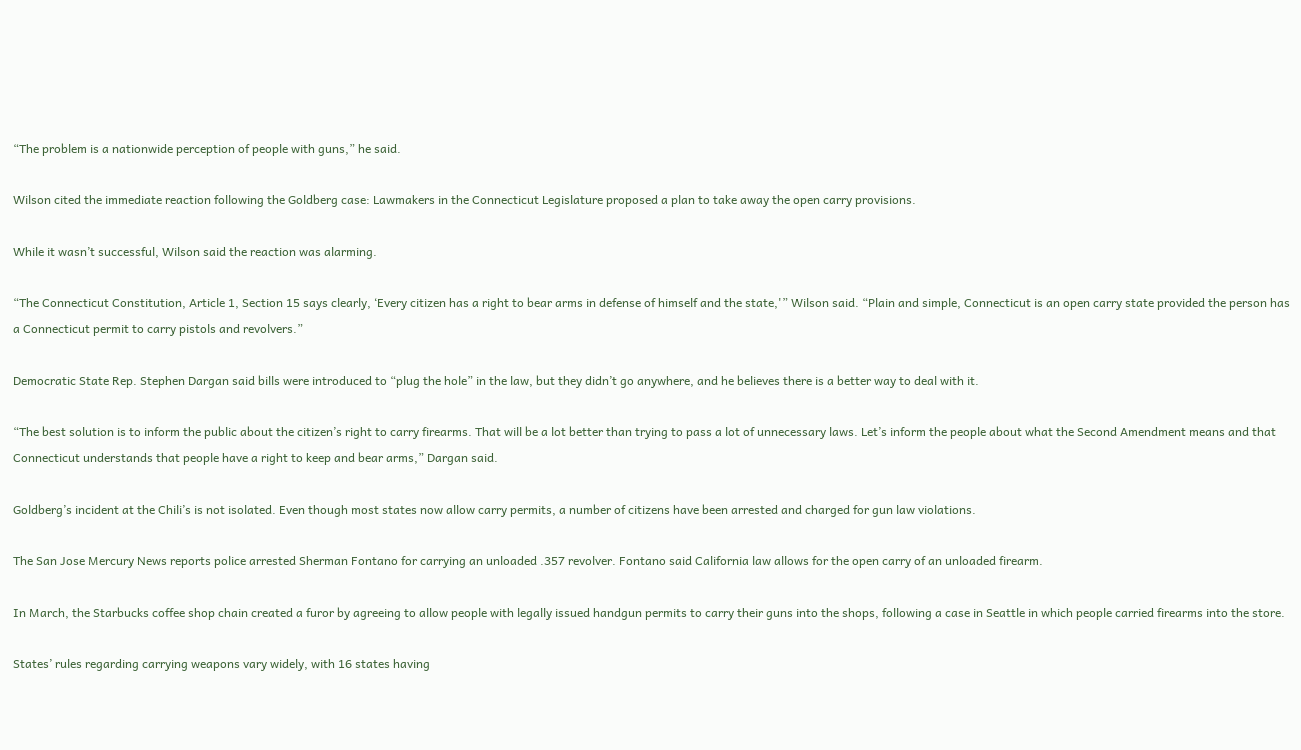“The problem is a nationwide perception of people with guns,” he said.

Wilson cited the immediate reaction following the Goldberg case: Lawmakers in the Connecticut Legislature proposed a plan to take away the open carry provisions.

While it wasn’t successful, Wilson said the reaction was alarming.

“The Connecticut Constitution, Article 1, Section 15 says clearly, ‘Every citizen has a right to bear arms in defense of himself and the state,'” Wilson said. “Plain and simple, Connecticut is an open carry state provided the person has a Connecticut permit to carry pistols and revolvers.”

Democratic State Rep. Stephen Dargan said bills were introduced to “plug the hole” in the law, but they didn’t go anywhere, and he believes there is a better way to deal with it.

“The best solution is to inform the public about the citizen’s right to carry firearms. That will be a lot better than trying to pass a lot of unnecessary laws. Let’s inform the people about what the Second Amendment means and that Connecticut understands that people have a right to keep and bear arms,” Dargan said.

Goldberg’s incident at the Chili’s is not isolated. Even though most states now allow carry permits, a number of citizens have been arrested and charged for gun law violations.

The San Jose Mercury News reports police arrested Sherman Fontano for carrying an unloaded .357 revolver. Fontano said California law allows for the open carry of an unloaded firearm.

In March, the Starbucks coffee shop chain created a furor by agreeing to allow people with legally issued handgun permits to carry their guns into the shops, following a case in Seattle in which people carried firearms into the store.

States’ rules regarding carrying weapons vary widely, with 16 states having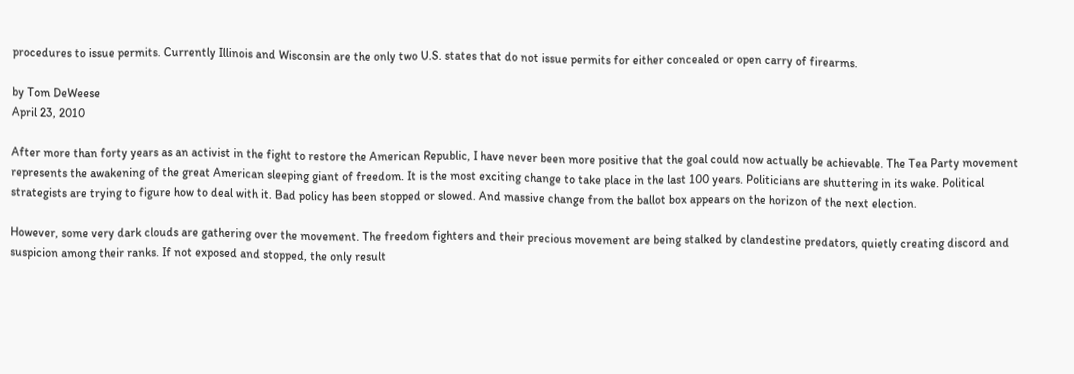procedures to issue permits. Currently Illinois and Wisconsin are the only two U.S. states that do not issue permits for either concealed or open carry of firearms.

by Tom DeWeese
April 23, 2010

After more than forty years as an activist in the fight to restore the American Republic, I have never been more positive that the goal could now actually be achievable. The Tea Party movement represents the awakening of the great American sleeping giant of freedom. It is the most exciting change to take place in the last 100 years. Politicians are shuttering in its wake. Political strategists are trying to figure how to deal with it. Bad policy has been stopped or slowed. And massive change from the ballot box appears on the horizon of the next election.

However, some very dark clouds are gathering over the movement. The freedom fighters and their precious movement are being stalked by clandestine predators, quietly creating discord and suspicion among their ranks. If not exposed and stopped, the only result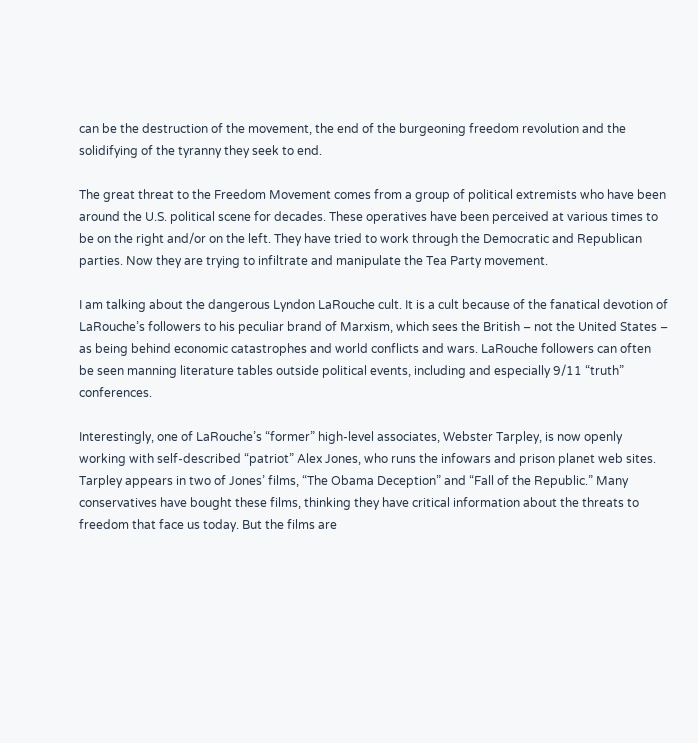can be the destruction of the movement, the end of the burgeoning freedom revolution and the solidifying of the tyranny they seek to end.

The great threat to the Freedom Movement comes from a group of political extremists who have been around the U.S. political scene for decades. These operatives have been perceived at various times to be on the right and/or on the left. They have tried to work through the Democratic and Republican parties. Now they are trying to infiltrate and manipulate the Tea Party movement.

I am talking about the dangerous Lyndon LaRouche cult. It is a cult because of the fanatical devotion of LaRouche’s followers to his peculiar brand of Marxism, which sees the British – not the United States – as being behind economic catastrophes and world conflicts and wars. LaRouche followers can often be seen manning literature tables outside political events, including and especially 9/11 “truth” conferences.

Interestingly, one of LaRouche’s “former” high-level associates, Webster Tarpley, is now openly working with self-described “patriot” Alex Jones, who runs the infowars and prison planet web sites. Tarpley appears in two of Jones’ films, “The Obama Deception” and “Fall of the Republic.” Many conservatives have bought these films, thinking they have critical information about the threats to freedom that face us today. But the films are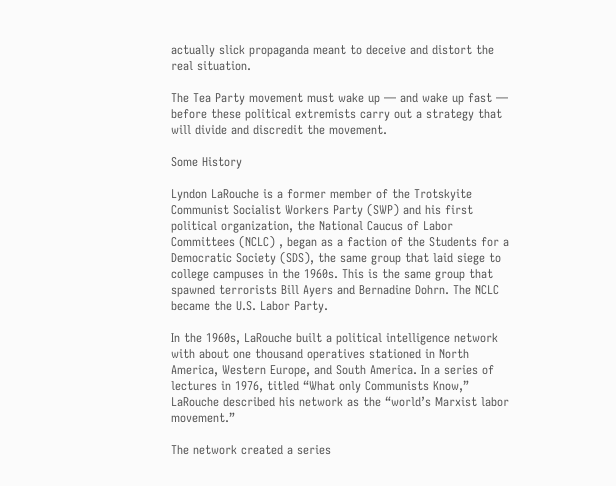actually slick propaganda meant to deceive and distort the real situation.

The Tea Party movement must wake up — and wake up fast — before these political extremists carry out a strategy that will divide and discredit the movement.

Some History

Lyndon LaRouche is a former member of the Trotskyite Communist Socialist Workers Party (SWP) and his first political organization, the National Caucus of Labor Committees (NCLC) , began as a faction of the Students for a Democratic Society (SDS), the same group that laid siege to college campuses in the 1960s. This is the same group that spawned terrorists Bill Ayers and Bernadine Dohrn. The NCLC became the U.S. Labor Party.

In the 1960s, LaRouche built a political intelligence network with about one thousand operatives stationed in North America, Western Europe, and South America. In a series of lectures in 1976, titled “What only Communists Know,” LaRouche described his network as the “world’s Marxist labor movement.”

The network created a series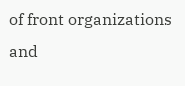of front organizations and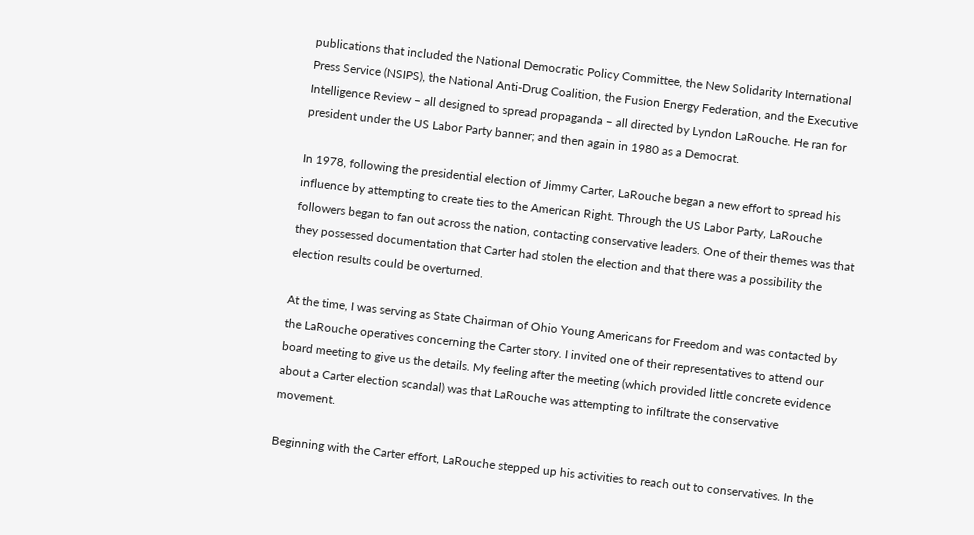publications that included the National Democratic Policy Committee, the New Solidarity International Press Service (NSIPS), the National Anti-Drug Coalition, the Fusion Energy Federation, and the Executive Intelligence Review – all designed to spread propaganda – all directed by Lyndon LaRouche. He ran for president under the US Labor Party banner; and then again in 1980 as a Democrat.

In 1978, following the presidential election of Jimmy Carter, LaRouche began a new effort to spread his influence by attempting to create ties to the American Right. Through the US Labor Party, LaRouche followers began to fan out across the nation, contacting conservative leaders. One of their themes was that they possessed documentation that Carter had stolen the election and that there was a possibility the election results could be overturned.

At the time, I was serving as State Chairman of Ohio Young Americans for Freedom and was contacted by the LaRouche operatives concerning the Carter story. I invited one of their representatives to attend our board meeting to give us the details. My feeling after the meeting (which provided little concrete evidence about a Carter election scandal) was that LaRouche was attempting to infiltrate the conservative movement.

Beginning with the Carter effort, LaRouche stepped up his activities to reach out to conservatives. In the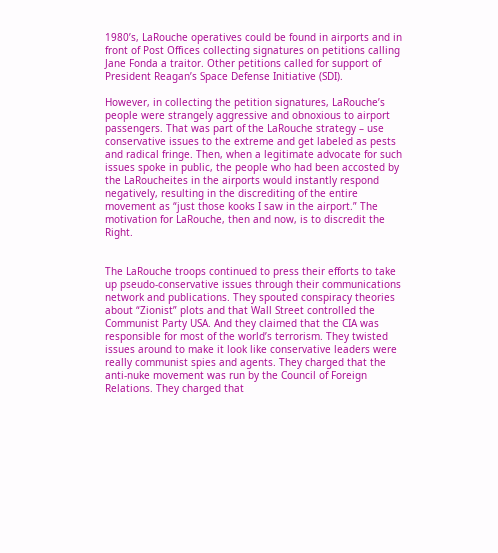1980’s, LaRouche operatives could be found in airports and in front of Post Offices collecting signatures on petitions calling Jane Fonda a traitor. Other petitions called for support of President Reagan’s Space Defense Initiative (SDI).

However, in collecting the petition signatures, LaRouche’s people were strangely aggressive and obnoxious to airport passengers. That was part of the LaRouche strategy – use conservative issues to the extreme and get labeled as pests and radical fringe. Then, when a legitimate advocate for such issues spoke in public, the people who had been accosted by the LaRoucheites in the airports would instantly respond negatively, resulting in the discrediting of the entire movement as “just those kooks I saw in the airport.” The motivation for LaRouche, then and now, is to discredit the Right.


The LaRouche troops continued to press their efforts to take up pseudo-conservative issues through their communications network and publications. They spouted conspiracy theories about “Zionist” plots and that Wall Street controlled the Communist Party USA. And they claimed that the CIA was responsible for most of the world’s terrorism. They twisted issues around to make it look like conservative leaders were really communist spies and agents. They charged that the anti-nuke movement was run by the Council of Foreign Relations. They charged that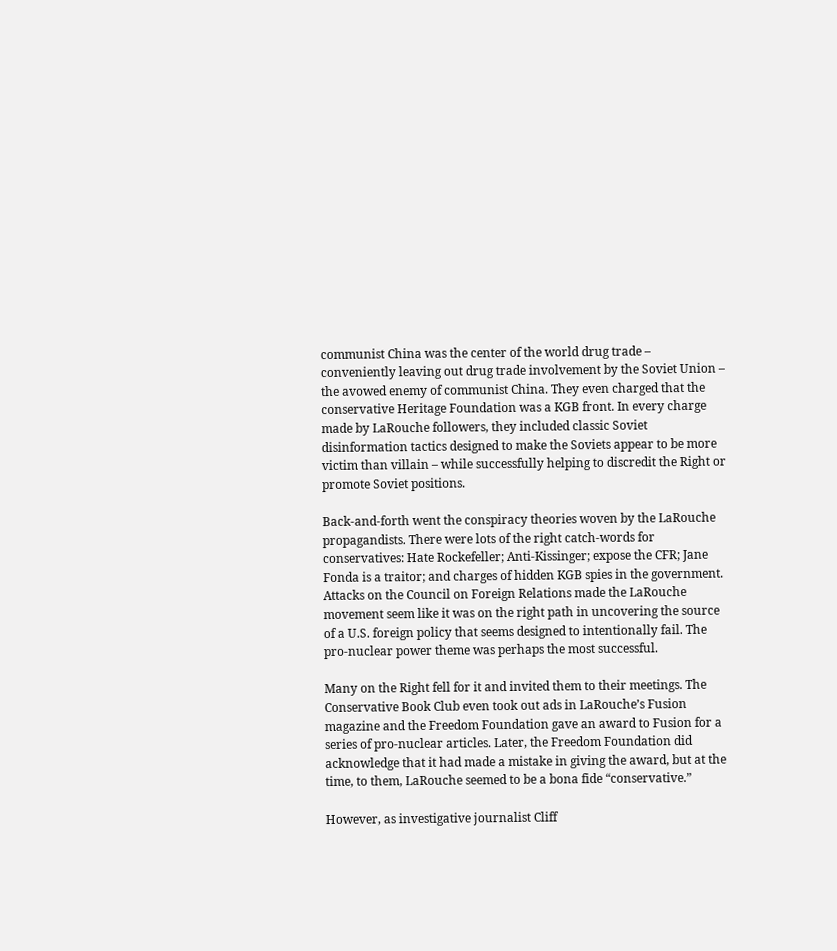communist China was the center of the world drug trade – conveniently leaving out drug trade involvement by the Soviet Union – the avowed enemy of communist China. They even charged that the conservative Heritage Foundation was a KGB front. In every charge made by LaRouche followers, they included classic Soviet disinformation tactics designed to make the Soviets appear to be more victim than villain – while successfully helping to discredit the Right or promote Soviet positions.

Back-and-forth went the conspiracy theories woven by the LaRouche propagandists. There were lots of the right catch-words for conservatives: Hate Rockefeller; Anti-Kissinger; expose the CFR; Jane Fonda is a traitor; and charges of hidden KGB spies in the government. Attacks on the Council on Foreign Relations made the LaRouche movement seem like it was on the right path in uncovering the source of a U.S. foreign policy that seems designed to intentionally fail. The pro-nuclear power theme was perhaps the most successful.

Many on the Right fell for it and invited them to their meetings. The Conservative Book Club even took out ads in LaRouche’s Fusion magazine and the Freedom Foundation gave an award to Fusion for a series of pro-nuclear articles. Later, the Freedom Foundation did acknowledge that it had made a mistake in giving the award, but at the time, to them, LaRouche seemed to be a bona fide “conservative.”

However, as investigative journalist Cliff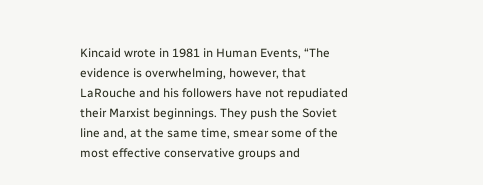Kincaid wrote in 1981 in Human Events, “The evidence is overwhelming, however, that LaRouche and his followers have not repudiated their Marxist beginnings. They push the Soviet line and, at the same time, smear some of the most effective conservative groups and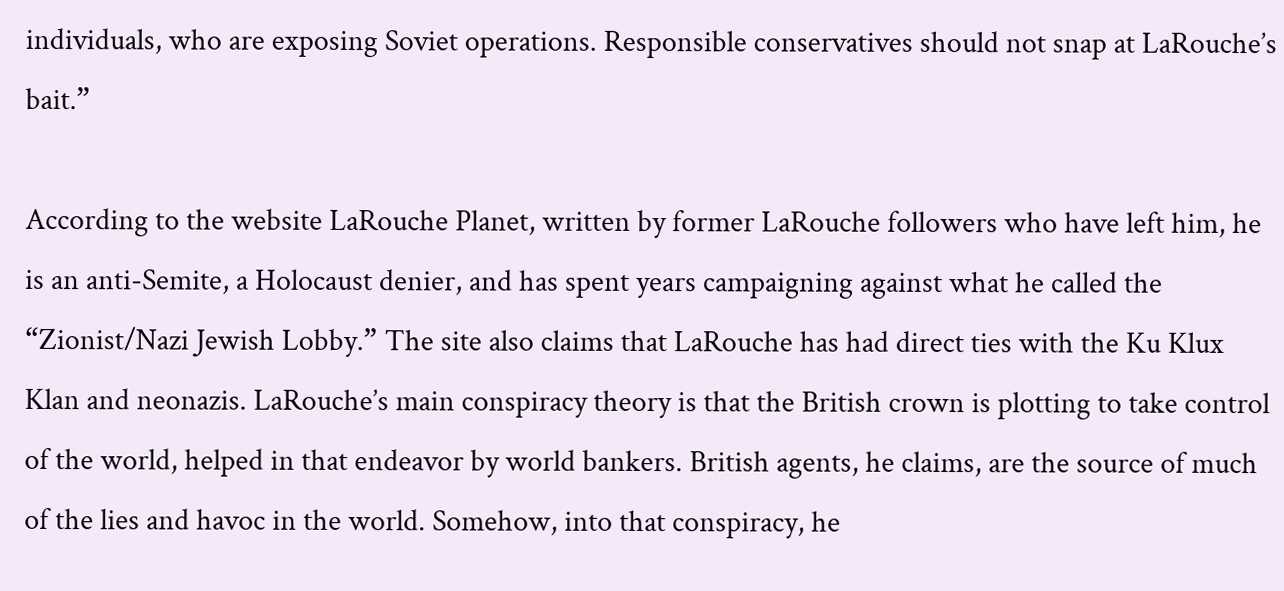individuals, who are exposing Soviet operations. Responsible conservatives should not snap at LaRouche’s bait.”

According to the website LaRouche Planet, written by former LaRouche followers who have left him, he is an anti-Semite, a Holocaust denier, and has spent years campaigning against what he called the “Zionist/Nazi Jewish Lobby.” The site also claims that LaRouche has had direct ties with the Ku Klux Klan and neonazis. LaRouche’s main conspiracy theory is that the British crown is plotting to take control of the world, helped in that endeavor by world bankers. British agents, he claims, are the source of much of the lies and havoc in the world. Somehow, into that conspiracy, he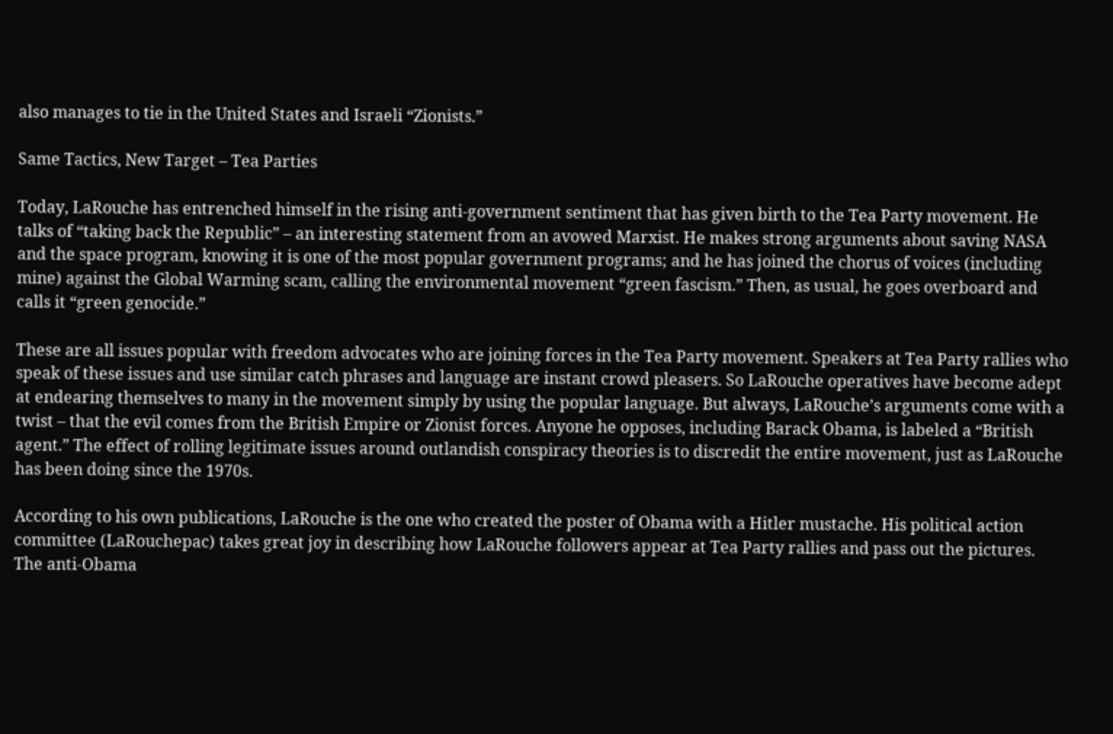also manages to tie in the United States and Israeli “Zionists.”

Same Tactics, New Target – Tea Parties

Today, LaRouche has entrenched himself in the rising anti-government sentiment that has given birth to the Tea Party movement. He talks of “taking back the Republic” – an interesting statement from an avowed Marxist. He makes strong arguments about saving NASA and the space program, knowing it is one of the most popular government programs; and he has joined the chorus of voices (including mine) against the Global Warming scam, calling the environmental movement “green fascism.” Then, as usual, he goes overboard and calls it “green genocide.”

These are all issues popular with freedom advocates who are joining forces in the Tea Party movement. Speakers at Tea Party rallies who speak of these issues and use similar catch phrases and language are instant crowd pleasers. So LaRouche operatives have become adept at endearing themselves to many in the movement simply by using the popular language. But always, LaRouche’s arguments come with a twist – that the evil comes from the British Empire or Zionist forces. Anyone he opposes, including Barack Obama, is labeled a “British agent.” The effect of rolling legitimate issues around outlandish conspiracy theories is to discredit the entire movement, just as LaRouche has been doing since the 1970s.

According to his own publications, LaRouche is the one who created the poster of Obama with a Hitler mustache. His political action committee (LaRouchepac) takes great joy in describing how LaRouche followers appear at Tea Party rallies and pass out the pictures. The anti-Obama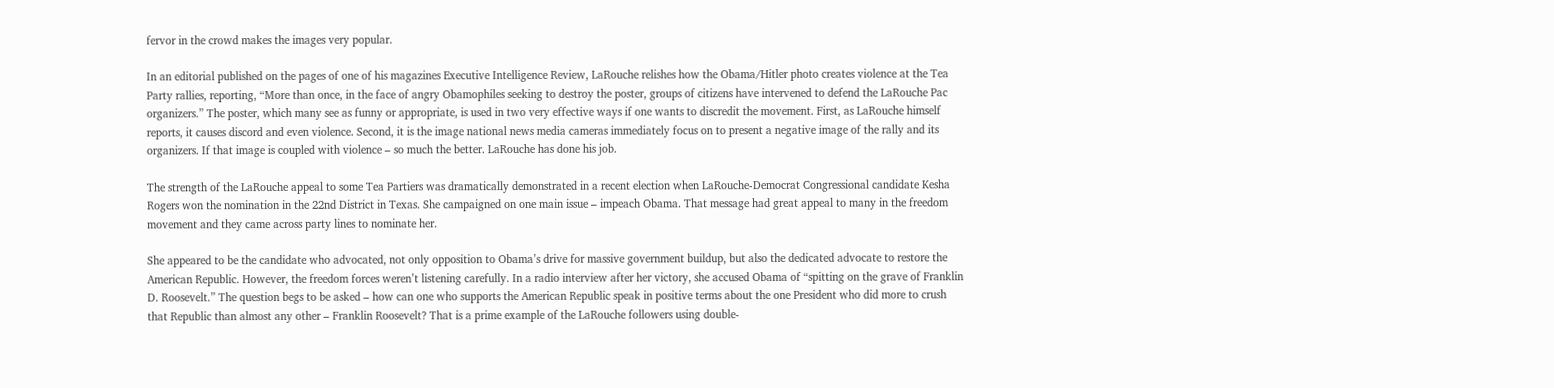fervor in the crowd makes the images very popular.

In an editorial published on the pages of one of his magazines Executive Intelligence Review, LaRouche relishes how the Obama/Hitler photo creates violence at the Tea Party rallies, reporting, “More than once, in the face of angry Obamophiles seeking to destroy the poster, groups of citizens have intervened to defend the LaRouche Pac organizers.” The poster, which many see as funny or appropriate, is used in two very effective ways if one wants to discredit the movement. First, as LaRouche himself reports, it causes discord and even violence. Second, it is the image national news media cameras immediately focus on to present a negative image of the rally and its organizers. If that image is coupled with violence – so much the better. LaRouche has done his job.

The strength of the LaRouche appeal to some Tea Partiers was dramatically demonstrated in a recent election when LaRouche-Democrat Congressional candidate Kesha Rogers won the nomination in the 22nd District in Texas. She campaigned on one main issue – impeach Obama. That message had great appeal to many in the freedom movement and they came across party lines to nominate her.

She appeared to be the candidate who advocated, not only opposition to Obama’s drive for massive government buildup, but also the dedicated advocate to restore the American Republic. However, the freedom forces weren’t listening carefully. In a radio interview after her victory, she accused Obama of “spitting on the grave of Franklin D. Roosevelt.” The question begs to be asked – how can one who supports the American Republic speak in positive terms about the one President who did more to crush that Republic than almost any other – Franklin Roosevelt? That is a prime example of the LaRouche followers using double-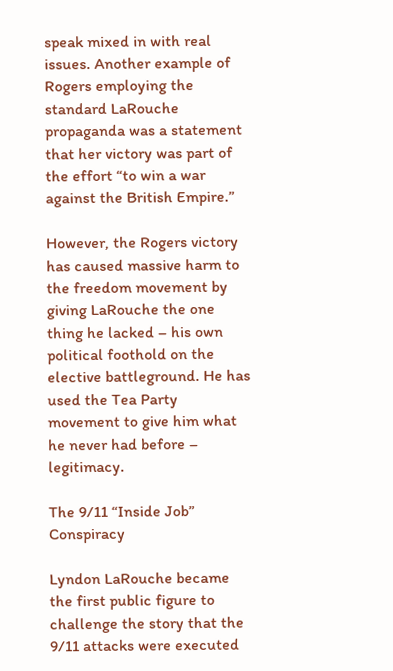speak mixed in with real issues. Another example of Rogers employing the standard LaRouche propaganda was a statement that her victory was part of the effort “to win a war against the British Empire.”

However, the Rogers victory has caused massive harm to the freedom movement by giving LaRouche the one thing he lacked – his own political foothold on the elective battleground. He has used the Tea Party movement to give him what he never had before – legitimacy.

The 9/11 “Inside Job” Conspiracy

Lyndon LaRouche became the first public figure to challenge the story that the 9/11 attacks were executed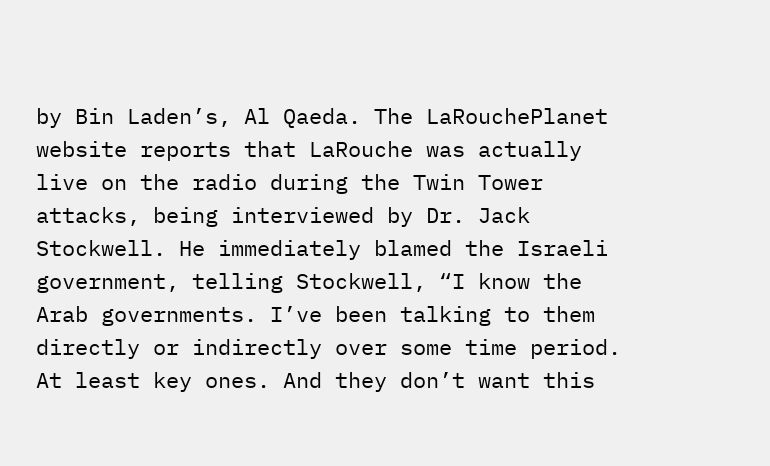by Bin Laden’s, Al Qaeda. The LaRouchePlanet website reports that LaRouche was actually live on the radio during the Twin Tower attacks, being interviewed by Dr. Jack Stockwell. He immediately blamed the Israeli government, telling Stockwell, “I know the Arab governments. I’ve been talking to them directly or indirectly over some time period. At least key ones. And they don’t want this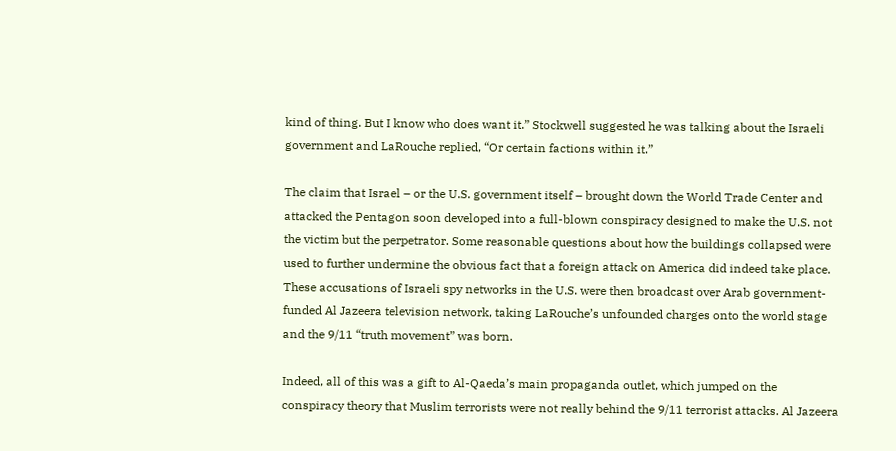kind of thing. But I know who does want it.” Stockwell suggested he was talking about the Israeli government and LaRouche replied, “Or certain factions within it.”

The claim that Israel – or the U.S. government itself – brought down the World Trade Center and attacked the Pentagon soon developed into a full-blown conspiracy designed to make the U.S. not the victim but the perpetrator. Some reasonable questions about how the buildings collapsed were used to further undermine the obvious fact that a foreign attack on America did indeed take place. These accusations of Israeli spy networks in the U.S. were then broadcast over Arab government-funded Al Jazeera television network, taking LaRouche’s unfounded charges onto the world stage and the 9/11 “truth movement” was born.

Indeed, all of this was a gift to Al-Qaeda’s main propaganda outlet, which jumped on the conspiracy theory that Muslim terrorists were not really behind the 9/11 terrorist attacks. Al Jazeera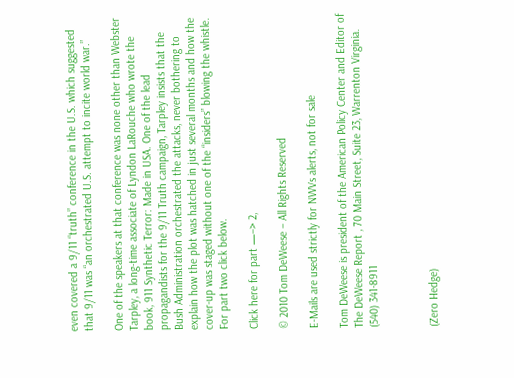even covered a 9/11 “truth” conference in the U.S. which suggested that 9/11 was “an orchestrated U.S. attempt to incite world war.”

One of the speakers at that conference was none other than Webster Tarpley, a long-time associate of Lyndon LaRouche who wrote the book, 911 Synthetic Terror: Made in USA. One of the lead propagandists for the 9/11 Truth campaign, Tarpley insists that the Bush Administration orchestrated the attacks, never bothering to explain how the plot was hatched in just several months and how the cover-up was staged without one of the “insiders” blowing the whistle. For part two click below.

Click here for part —–> 2,

© 2010 Tom DeWeese – All Rights Reserved

E-Mails are used strictly for NWVs alerts, not for sale

Tom DeWeese is president of the American Policy Center and Editor of The DeWeese Report , 70 Main Street, Suite 23, Warrenton Virginia.
(540) 341-8911



(Zero Hedge)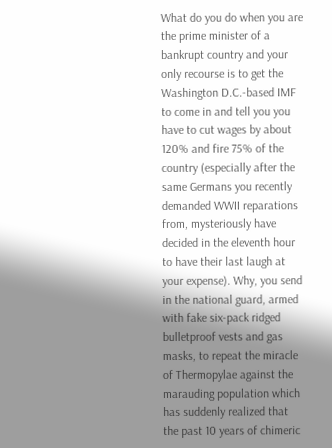What do you do when you are the prime minister of a bankrupt country and your only recourse is to get the Washington D.C.-based IMF to come in and tell you you have to cut wages by about 120% and fire 75% of the country (especially after the same Germans you recently demanded WWII reparations from, mysteriously have decided in the eleventh hour to have their last laugh at your expense). Why, you send in the national guard, armed with fake six-pack ridged bulletproof vests and gas masks, to repeat the miracle of Thermopylae against the marauding population which has suddenly realized that the past 10 years of chimeric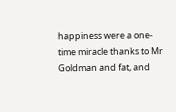happiness were a one-time miracle thanks to Mr Goldman and fat, and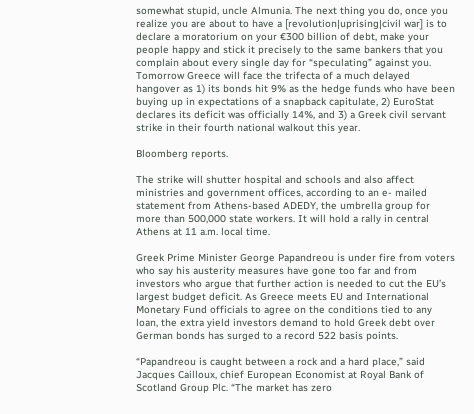somewhat stupid, uncle Almunia. The next thing you do, once you realize you are about to have a [revolution|uprising|civil war] is to declare a moratorium on your €300 billion of debt, make your people happy and stick it precisely to the same bankers that you complain about every single day for “speculating” against you. Tomorrow Greece will face the trifecta of a much delayed hangover as 1) its bonds hit 9% as the hedge funds who have been buying up in expectations of a snapback capitulate, 2) EuroStat declares its deficit was officially 14%, and 3) a Greek civil servant strike in their fourth national walkout this year.

Bloomberg reports.

The strike will shutter hospital and schools and also affect ministries and government offices, according to an e- mailed statement from Athens-based ADEDY, the umbrella group for more than 500,000 state workers. It will hold a rally in central Athens at 11 a.m. local time.

Greek Prime Minister George Papandreou is under fire from voters who say his austerity measures have gone too far and from investors who argue that further action is needed to cut the EU’s largest budget deficit. As Greece meets EU and International Monetary Fund officials to agree on the conditions tied to any loan, the extra yield investors demand to hold Greek debt over German bonds has surged to a record 522 basis points.

“Papandreou is caught between a rock and a hard place,” said Jacques Cailloux, chief European Economist at Royal Bank of Scotland Group Plc. “The market has zero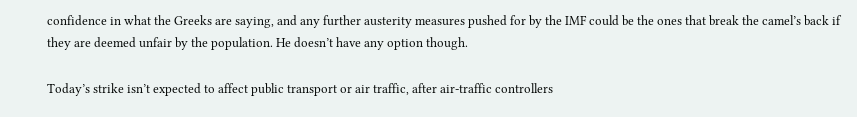confidence in what the Greeks are saying, and any further austerity measures pushed for by the IMF could be the ones that break the camel’s back if they are deemed unfair by the population. He doesn’t have any option though.

Today’s strike isn’t expected to affect public transport or air traffic, after air-traffic controllers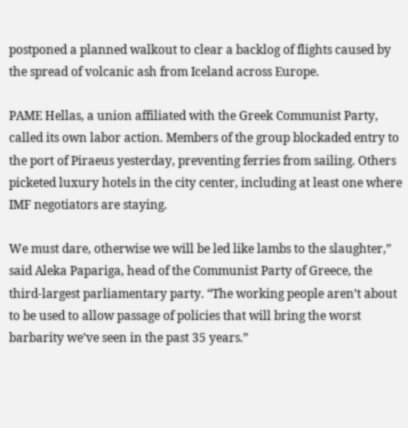postponed a planned walkout to clear a backlog of flights caused by the spread of volcanic ash from Iceland across Europe.

PAME Hellas, a union affiliated with the Greek Communist Party, called its own labor action. Members of the group blockaded entry to the port of Piraeus yesterday, preventing ferries from sailing. Others picketed luxury hotels in the city center, including at least one where IMF negotiators are staying.

We must dare, otherwise we will be led like lambs to the slaughter,” said Aleka Papariga, head of the Communist Party of Greece, the third-largest parliamentary party. “The working people aren’t about to be used to allow passage of policies that will bring the worst barbarity we’ve seen in the past 35 years.”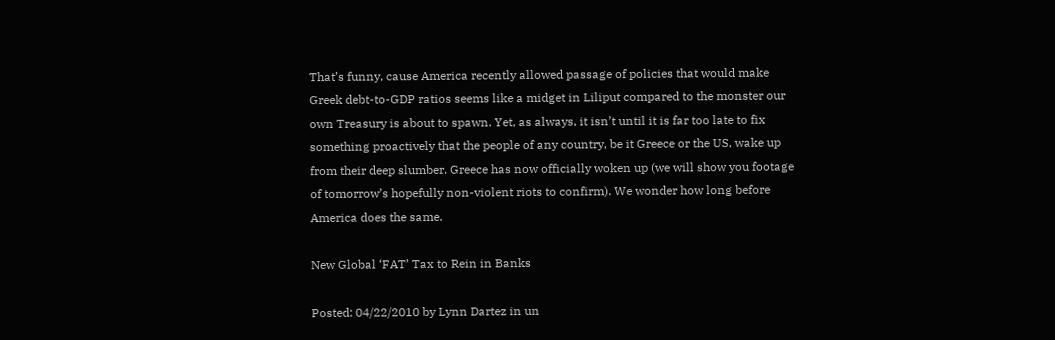That’s funny, cause America recently allowed passage of policies that would make Greek debt-to-GDP ratios seems like a midget in Liliput compared to the monster our own Treasury is about to spawn. Yet, as always, it isn’t until it is far too late to fix something proactively that the people of any country, be it Greece or the US, wake up from their deep slumber. Greece has now officially woken up (we will show you footage of tomorrow’s hopefully non-violent riots to confirm). We wonder how long before America does the same.

New Global ‘FAT’ Tax to Rein in Banks

Posted: 04/22/2010 by Lynn Dartez in un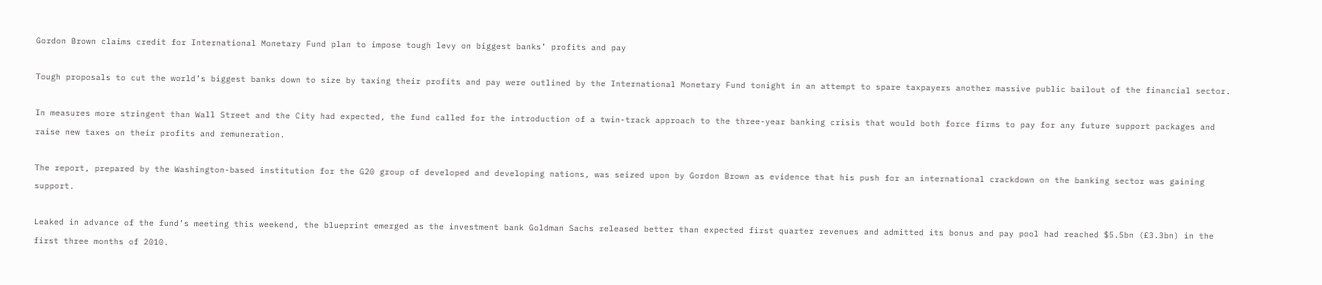Gordon Brown claims credit for International Monetary Fund plan to impose tough levy on biggest banks’ profits and pay

Tough proposals to cut the world’s biggest banks down to size by taxing their profits and pay were outlined by the International Monetary Fund tonight in an attempt to spare taxpayers another massive public bailout of the financial sector.

In measures more stringent than Wall Street and the City had expected, the fund called for the introduction of a twin-track approach to the three-year banking crisis that would both force firms to pay for any future support packages and raise new taxes on their profits and remuneration.

The report, prepared by the Washington-based institution for the G20 group of developed and developing nations, was seized upon by Gordon Brown as evidence that his push for an international crackdown on the banking sector was gaining support.

Leaked in advance of the fund’s meeting this weekend, the blueprint emerged as the investment bank Goldman Sachs released better than expected first quarter revenues and admitted its bonus and pay pool had reached $5.5bn (£3.3bn) in the first three months of 2010.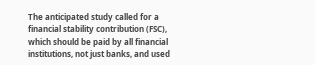The anticipated study called for a financial stability contribution (FSC), which should be paid by all financial institutions, not just banks, and used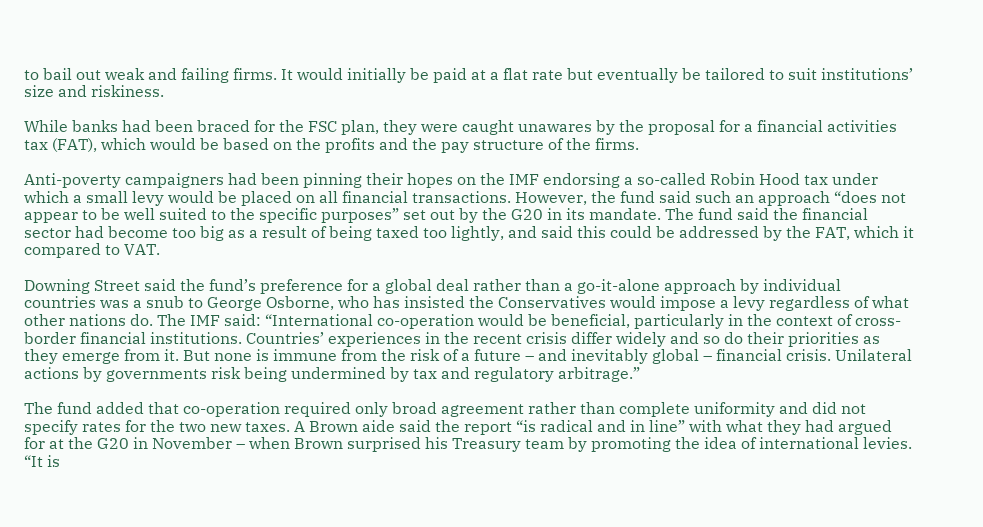to bail out weak and failing firms. It would initially be paid at a flat rate but eventually be tailored to suit institutions’ size and riskiness.

While banks had been braced for the FSC plan, they were caught unawares by the proposal for a financial activities tax (FAT), which would be based on the profits and the pay structure of the firms.

Anti-poverty campaigners had been pinning their hopes on the IMF endorsing a so-called Robin Hood tax under which a small levy would be placed on all financial transactions. However, the fund said such an approach “does not appear to be well suited to the specific purposes” set out by the G20 in its mandate. The fund said the financial sector had become too big as a result of being taxed too lightly, and said this could be addressed by the FAT, which it compared to VAT.

Downing Street said the fund’s preference for a global deal rather than a go-it-alone approach by individual countries was a snub to George Osborne, who has insisted the Conservatives would impose a levy regardless of what other nations do. The IMF said: “International co-operation would be beneficial, particularly in the context of cross-border financial institutions. Countries’ experiences in the recent crisis differ widely and so do their priorities as they emerge from it. But none is immune from the risk of a future – and inevitably global – financial crisis. Unilateral actions by governments risk being undermined by tax and regulatory arbitrage.”

The fund added that co-operation required only broad agreement rather than complete uniformity and did not specify rates for the two new taxes. A Brown aide said the report “is radical and in line” with what they had argued for at the G20 in November – when Brown surprised his Treasury team by promoting the idea of international levies. “It is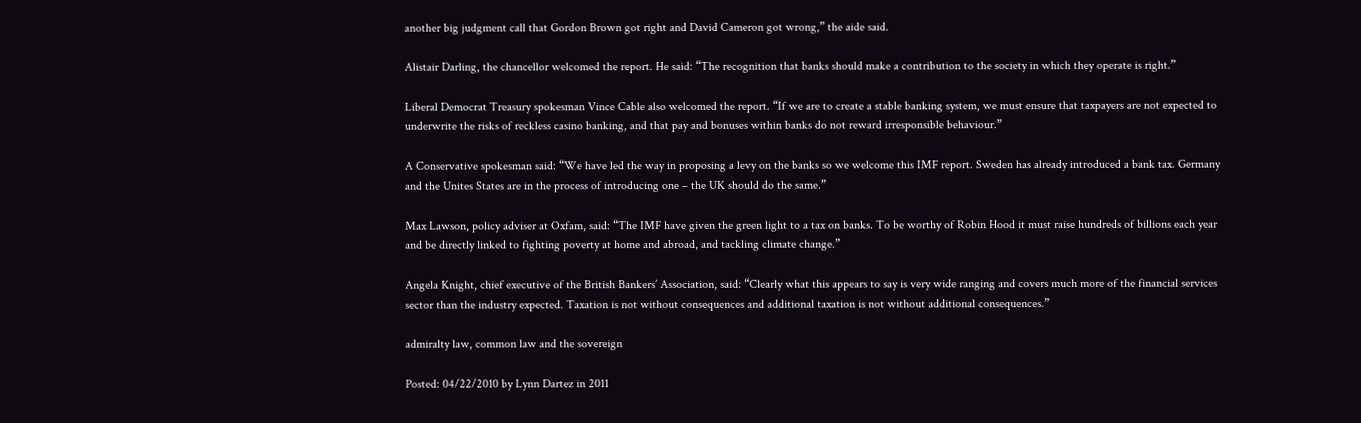another big judgment call that Gordon Brown got right and David Cameron got wrong,” the aide said.

Alistair Darling, the chancellor welcomed the report. He said: “The recognition that banks should make a contribution to the society in which they operate is right.”

Liberal Democrat Treasury spokesman Vince Cable also welcomed the report. “If we are to create a stable banking system, we must ensure that taxpayers are not expected to underwrite the risks of reckless casino banking, and that pay and bonuses within banks do not reward irresponsible behaviour.”

A Conservative spokesman said: “We have led the way in proposing a levy on the banks so we welcome this IMF report. Sweden has already introduced a bank tax. Germany and the Unites States are in the process of introducing one – the UK should do the same.”

Max Lawson, policy adviser at Oxfam, said: “The IMF have given the green light to a tax on banks. To be worthy of Robin Hood it must raise hundreds of billions each year and be directly linked to fighting poverty at home and abroad, and tackling climate change.”

Angela Knight, chief executive of the British Bankers’ Association, said: “Clearly what this appears to say is very wide ranging and covers much more of the financial services sector than the industry expected. Taxation is not without consequences and additional taxation is not without additional consequences.”

admiralty law, common law and the sovereign

Posted: 04/22/2010 by Lynn Dartez in 2011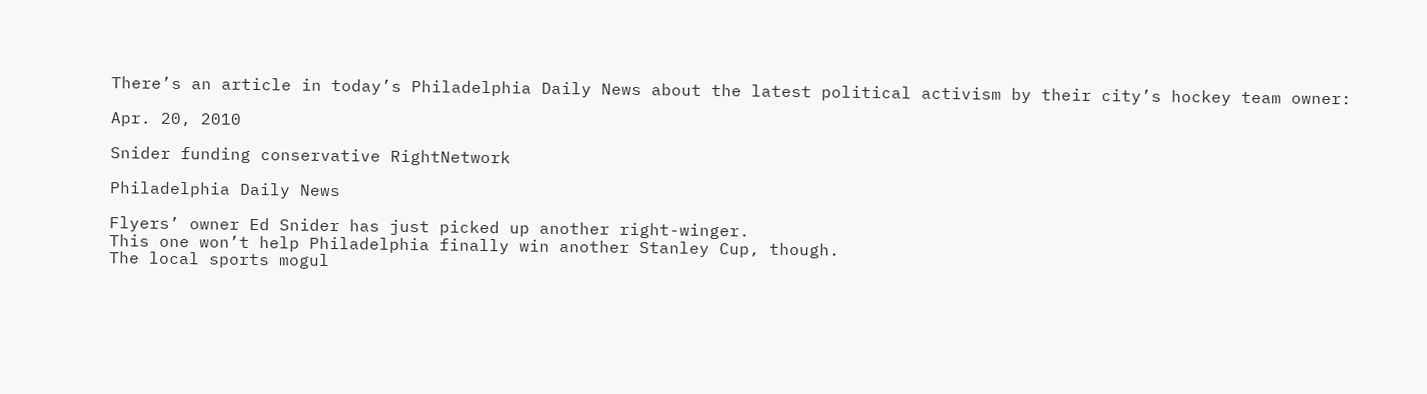There’s an article in today’s Philadelphia Daily News about the latest political activism by their city’s hockey team owner:

Apr. 20, 2010

Snider funding conservative RightNetwork

Philadelphia Daily News

Flyers’ owner Ed Snider has just picked up another right-winger.
This one won’t help Philadelphia finally win another Stanley Cup, though.
The local sports mogul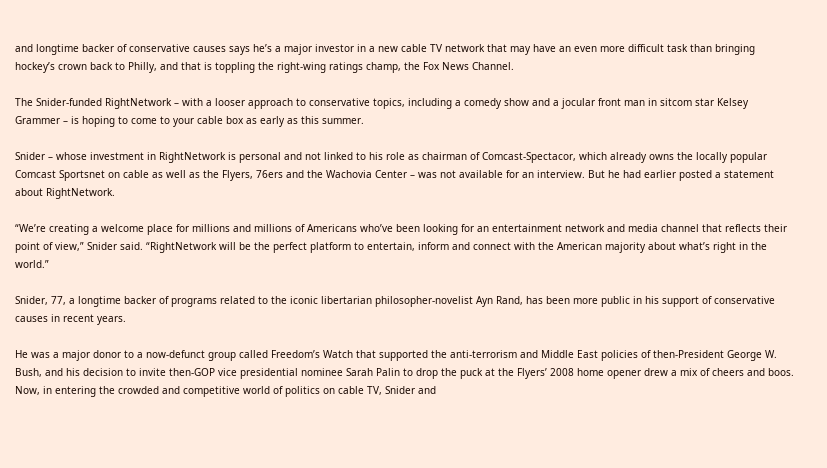and longtime backer of conservative causes says he’s a major investor in a new cable TV network that may have an even more difficult task than bringing hockey’s crown back to Philly, and that is toppling the right-wing ratings champ, the Fox News Channel.

The Snider-funded RightNetwork – with a looser approach to conservative topics, including a comedy show and a jocular front man in sitcom star Kelsey Grammer – is hoping to come to your cable box as early as this summer.

Snider – whose investment in RightNetwork is personal and not linked to his role as chairman of Comcast-Spectacor, which already owns the locally popular Comcast Sportsnet on cable as well as the Flyers, 76ers and the Wachovia Center – was not available for an interview. But he had earlier posted a statement about RightNetwork.

“We’re creating a welcome place for millions and millions of Americans who’ve been looking for an entertainment network and media channel that reflects their point of view,” Snider said. “RightNetwork will be the perfect platform to entertain, inform and connect with the American majority about what’s right in the world.”

Snider, 77, a longtime backer of programs related to the iconic libertarian philosopher-novelist Ayn Rand, has been more public in his support of conservative causes in recent years.

He was a major donor to a now-defunct group called Freedom’s Watch that supported the anti-terrorism and Middle East policies of then-President George W. Bush, and his decision to invite then-GOP vice presidential nominee Sarah Palin to drop the puck at the Flyers’ 2008 home opener drew a mix of cheers and boos.
Now, in entering the crowded and competitive world of politics on cable TV, Snider and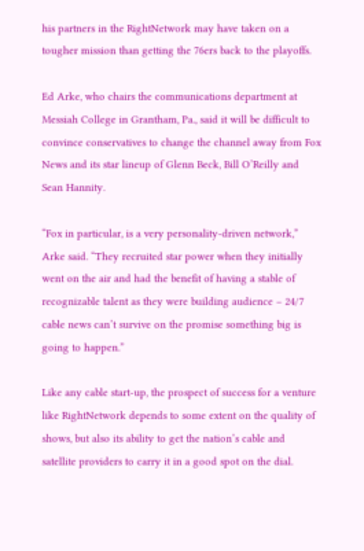his partners in the RightNetwork may have taken on a tougher mission than getting the 76ers back to the playoffs.

Ed Arke, who chairs the communications department at Messiah College in Grantham, Pa., said it will be difficult to convince conservatives to change the channel away from Fox News and its star lineup of Glenn Beck, Bill O’Reilly and Sean Hannity.

“Fox in particular, is a very personality-driven network,” Arke said. “They recruited star power when they initially went on the air and had the benefit of having a stable of recognizable talent as they were building audience – 24/7 cable news can’t survive on the promise something big is going to happen.”

Like any cable start-up, the prospect of success for a venture like RightNetwork depends to some extent on the quality of shows, but also its ability to get the nation’s cable and satellite providers to carry it in a good spot on the dial.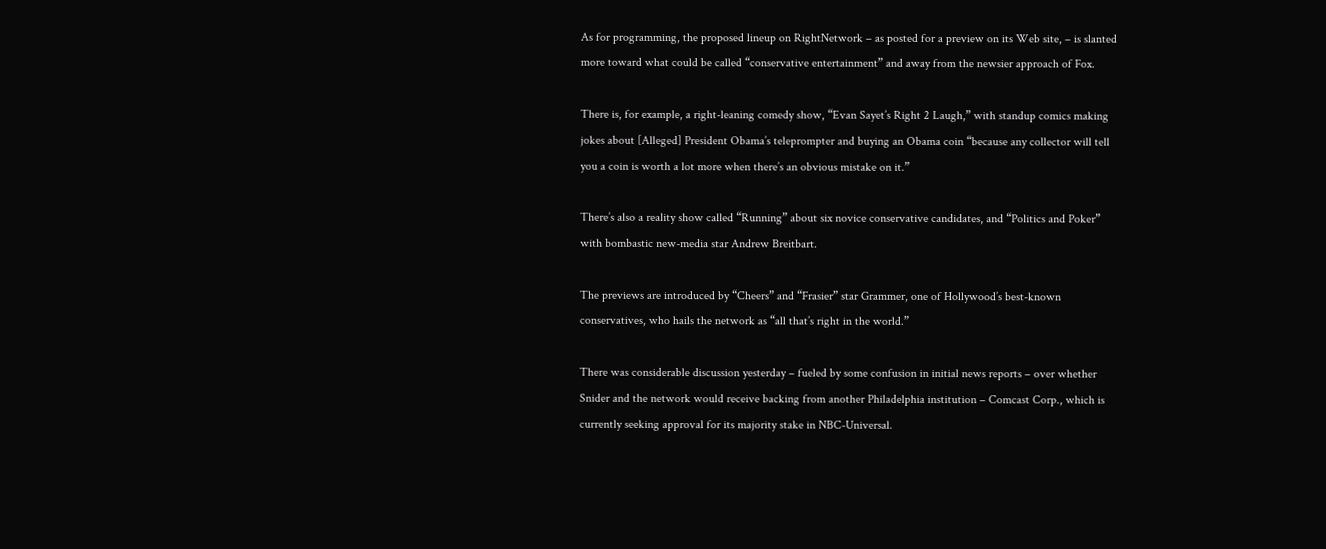As for programming, the proposed lineup on RightNetwork – as posted for a preview on its Web site, – is slanted more toward what could be called “conservative entertainment” and away from the newsier approach of Fox.

There is, for example, a right-leaning comedy show, “Evan Sayet’s Right 2 Laugh,” with standup comics making jokes about [Alleged] President Obama’s teleprompter and buying an Obama coin “because any collector will tell you a coin is worth a lot more when there’s an obvious mistake on it.”

There’s also a reality show called “Running” about six novice conservative candidates, and “Politics and Poker” with bombastic new-media star Andrew Breitbart.

The previews are introduced by “Cheers” and “Frasier” star Grammer, one of Hollywood’s best-known conservatives, who hails the network as “all that’s right in the world.”

There was considerable discussion yesterday – fueled by some confusion in initial news reports – over whether Snider and the network would receive backing from another Philadelphia institution – Comcast Corp., which is currently seeking approval for its majority stake in NBC-Universal.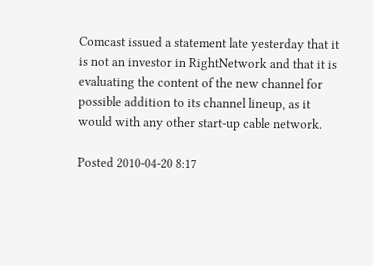Comcast issued a statement late yesterday that it is not an investor in RightNetwork and that it is evaluating the content of the new channel for possible addition to its channel lineup, as it would with any other start-up cable network.

Posted 2010-04-20 8:17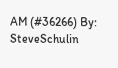AM (#36266) By: SteveSchulin